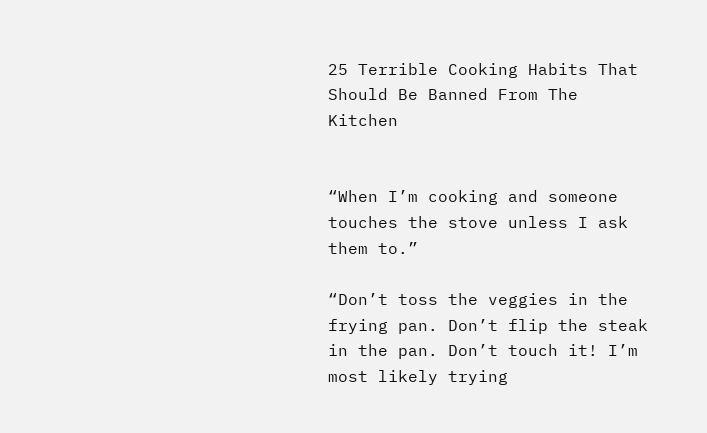25 Terrible Cooking Habits That Should Be Banned From The Kitchen


“When I’m cooking and someone touches the stove unless I ask them to.”

“Don’t toss the veggies in the frying pan. Don’t flip the steak in the pan. Don’t touch it! I’m most likely trying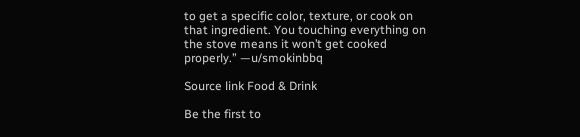to get a specific color, texture, or cook on that ingredient. You touching everything on the stove means it won’t get cooked properly.” —u/smokinbbq

Source link Food & Drink

Be the first to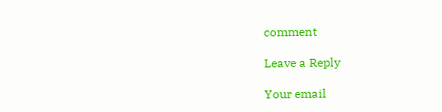comment

Leave a Reply

Your email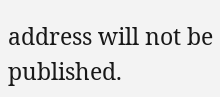address will not be published.